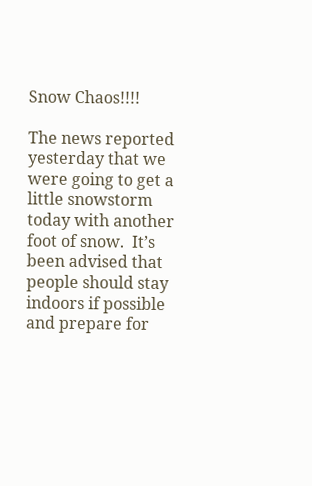Snow Chaos!!!!

The news reported yesterday that we were going to get a little snowstorm today with another foot of snow.  It’s been advised that people should stay indoors if possible and prepare for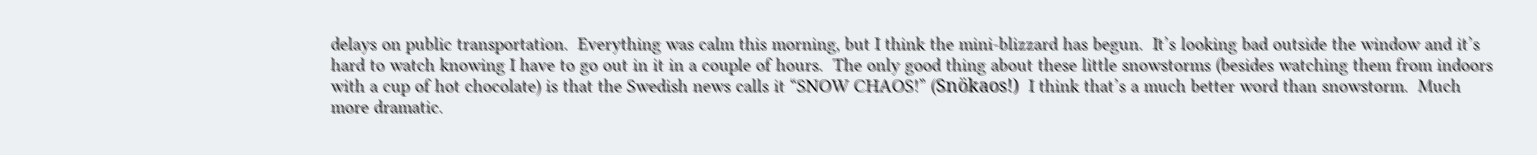delays on public transportation.  Everything was calm this morning, but I think the mini-blizzard has begun.  It’s looking bad outside the window and it’s hard to watch knowing I have to go out in it in a couple of hours.  The only good thing about these little snowstorms (besides watching them from indoors with a cup of hot chocolate) is that the Swedish news calls it “SNOW CHAOS!” (Snökaos!)  I think that’s a much better word than snowstorm.  Much more dramatic.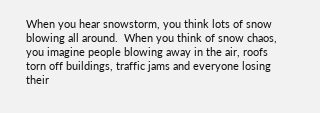When you hear snowstorm, you think lots of snow blowing all around.  When you think of snow chaos, you imagine people blowing away in the air, roofs torn off buildings, traffic jams and everyone losing their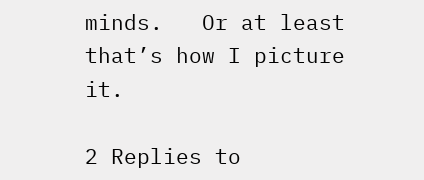minds.   Or at least that’s how I picture it.

2 Replies to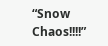“Snow Chaos!!!!”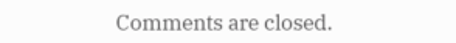Comments are closed.